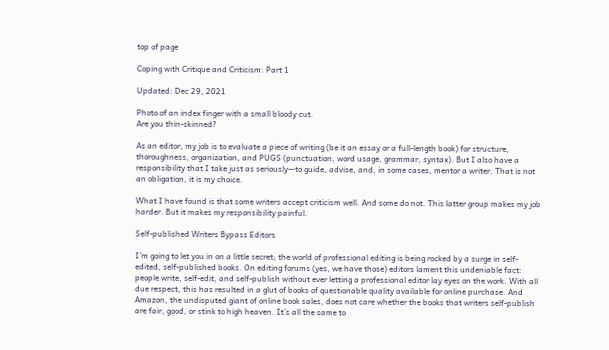top of page

Coping with Critique and Criticism: Part 1

Updated: Dec 29, 2021

Photo of an index finger with a small bloody cut.
Are you thin-skinned?

As an editor, my job is to evaluate a piece of writing (be it an essay or a full-length book) for structure, thoroughness, organization, and PUGS (punctuation, word usage, grammar, syntax). But I also have a responsibility that I take just as seriously—to guide, advise, and, in some cases, mentor a writer. That is not an obligation, it is my choice.

What I have found is that some writers accept criticism well. And some do not. This latter group makes my job harder. But it makes my responsibility painful.

Self-published Writers Bypass Editors

I’m going to let you in on a little secret; the world of professional editing is being rocked by a surge in self-edited, self-published books. On editing forums (yes, we have those) editors lament this undeniable fact: people write, self-edit, and self-publish without ever letting a professional editor lay eyes on the work. With all due respect, this has resulted in a glut of books of questionable quality available for online purchase. And Amazon, the undisputed giant of online book sales, does not care whether the books that writers self-publish are fair, good, or stink to high heaven. It’s all the same to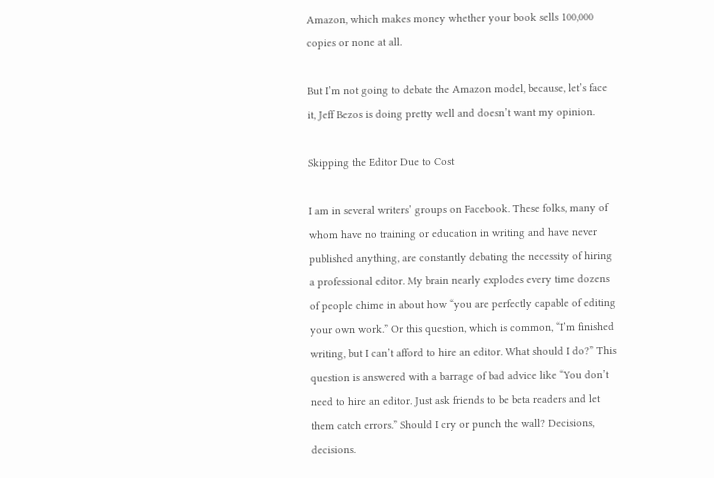Amazon, which makes money whether your book sells 100,000 copies or none at all.

But I’m not going to debate the Amazon model, because, let’s face it, Jeff Bezos is doing pretty well and doesn’t want my opinion.

Skipping the Editor Due to Cost

I am in several writers’ groups on Facebook. These folks, many of whom have no training or education in writing and have never published anything, are constantly debating the necessity of hiring a professional editor. My brain nearly explodes every time dozens of people chime in about how “you are perfectly capable of editing your own work.” Or this question, which is common, “I’m finished writing, but I can’t afford to hire an editor. What should I do?” This question is answered with a barrage of bad advice like “You don’t need to hire an editor. Just ask friends to be beta readers and let them catch errors.” Should I cry or punch the wall? Decisions, decisions.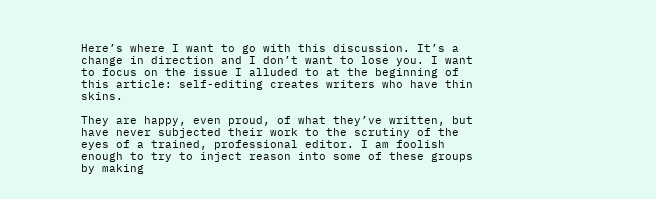Here’s where I want to go with this discussion. It’s a change in direction and I don’t want to lose you. I want to focus on the issue I alluded to at the beginning of this article: self-editing creates writers who have thin skins.

They are happy, even proud, of what they’ve written, but have never subjected their work to the scrutiny of the eyes of a trained, professional editor. I am foolish enough to try to inject reason into some of these groups by making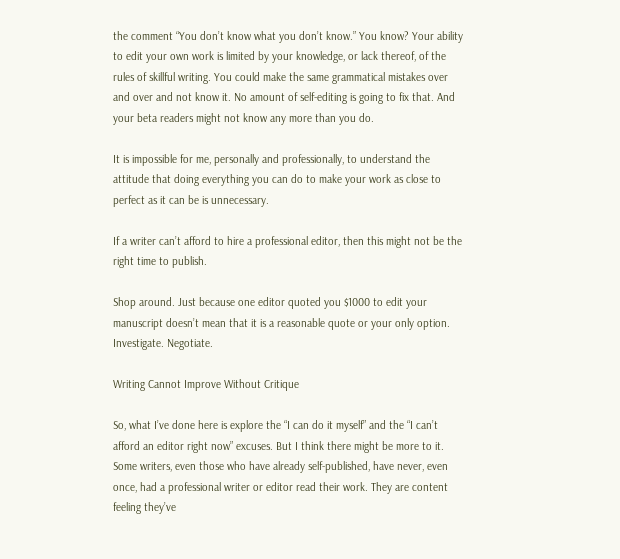the comment “You don’t know what you don’t know.” You know? Your ability to edit your own work is limited by your knowledge, or lack thereof, of the rules of skillful writing. You could make the same grammatical mistakes over and over and not know it. No amount of self-editing is going to fix that. And your beta readers might not know any more than you do.

It is impossible for me, personally and professionally, to understand the attitude that doing everything you can do to make your work as close to perfect as it can be is unnecessary.

If a writer can’t afford to hire a professional editor, then this might not be the right time to publish.

Shop around. Just because one editor quoted you $1000 to edit your manuscript doesn’t mean that it is a reasonable quote or your only option. Investigate. Negotiate.

Writing Cannot Improve Without Critique

So, what I’ve done here is explore the “I can do it myself” and the “I can’t afford an editor right now” excuses. But I think there might be more to it. Some writers, even those who have already self-published, have never, even once, had a professional writer or editor read their work. They are content feeling they’ve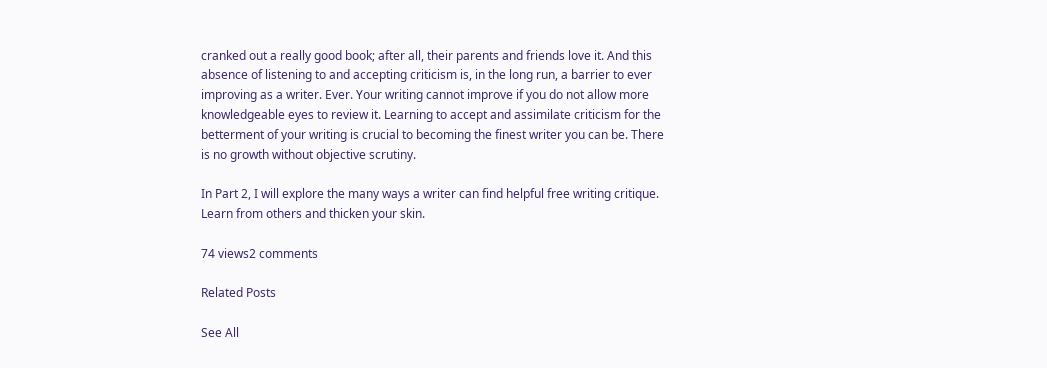cranked out a really good book; after all, their parents and friends love it. And this absence of listening to and accepting criticism is, in the long run, a barrier to ever improving as a writer. Ever. Your writing cannot improve if you do not allow more knowledgeable eyes to review it. Learning to accept and assimilate criticism for the betterment of your writing is crucial to becoming the finest writer you can be. There is no growth without objective scrutiny.

In Part 2, I will explore the many ways a writer can find helpful free writing critique. Learn from others and thicken your skin.

74 views2 comments

Related Posts

See All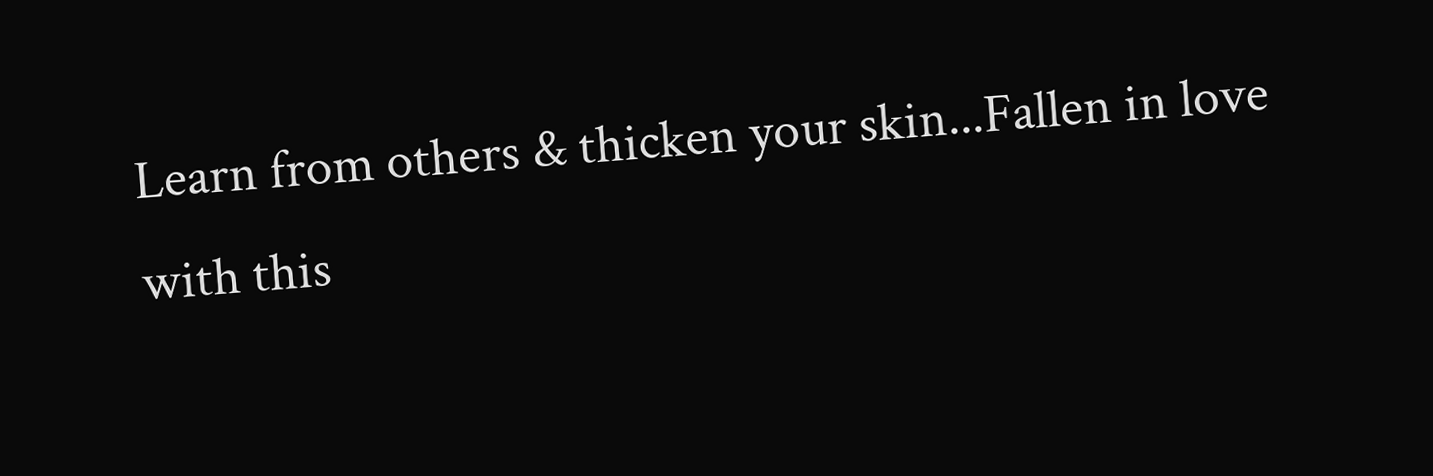Learn from others & thicken your skin...Fallen in love with this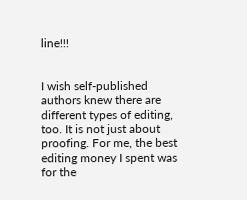line!!!


I wish self-published authors knew there are different types of editing, too. It is not just about proofing. For me, the best editing money I spent was for the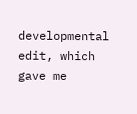developmental edit, which gave me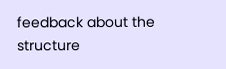feedback about the structure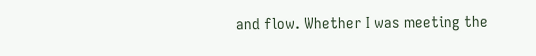and flow. Whether I was meeting the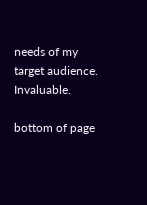needs of my target audience. Invaluable.

bottom of page